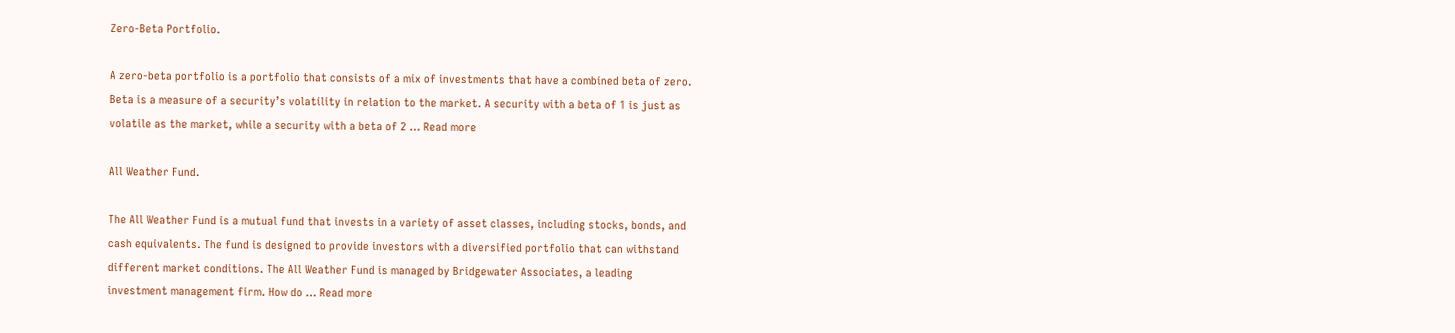Zero-Beta Portfolio.

A zero-beta portfolio is a portfolio that consists of a mix of investments that have a combined beta of zero. Beta is a measure of a security’s volatility in relation to the market. A security with a beta of 1 is just as volatile as the market, while a security with a beta of 2 … Read more

All Weather Fund.

The All Weather Fund is a mutual fund that invests in a variety of asset classes, including stocks, bonds, and cash equivalents. The fund is designed to provide investors with a diversified portfolio that can withstand different market conditions. The All Weather Fund is managed by Bridgewater Associates, a leading investment management firm. How do … Read more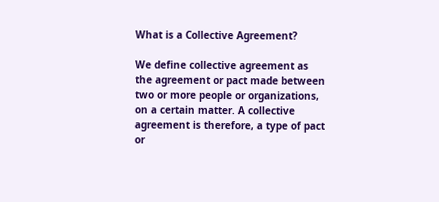What is a Collective Agreement?

We define collective agreement as the agreement or pact made between two or more people or organizations, on a certain matter. A collective agreement is therefore, a type of pact or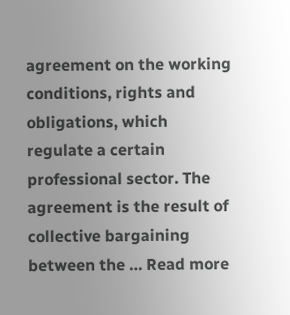agreement on the working conditions, rights and obligations, which regulate a certain professional sector. The agreement is the result of collective bargaining between the … Read more